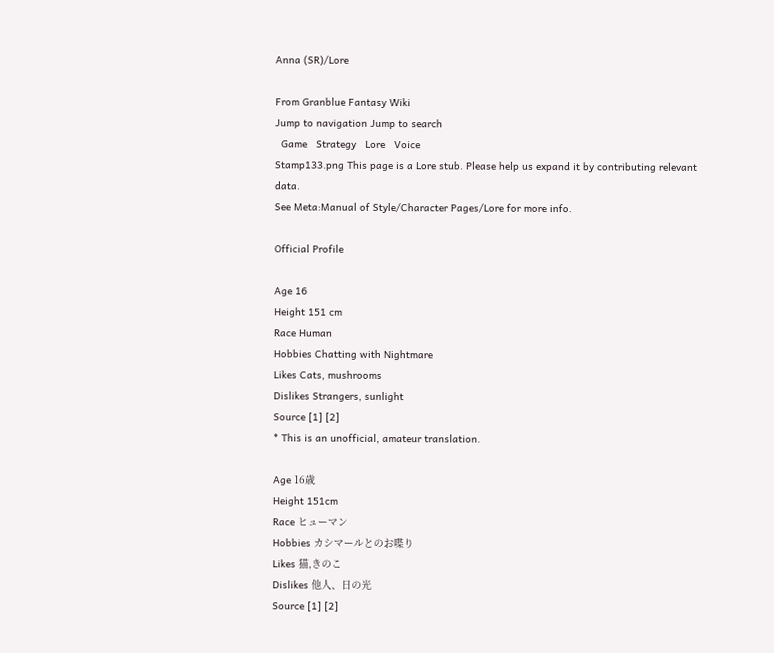Anna (SR)/Lore

From Granblue Fantasy Wiki
Jump to navigation Jump to search
  Game   Strategy   Lore   Voice
Stamp133.png This page is a Lore stub. Please help us expand it by contributing relevant data.
See Meta:Manual of Style/Character Pages/Lore for more info.

Official Profile

Age 16
Height 151 cm
Race Human
Hobbies Chatting with Nightmare
Likes Cats, mushrooms
Dislikes Strangers, sunlight
Source [1] [2]
* This is an unofficial, amateur translation.

Age 16歳
Height 151cm
Race ヒューマン
Hobbies カシマールとのお喋り
Likes 猫,きのこ
Dislikes 他人、日の光
Source [1] [2]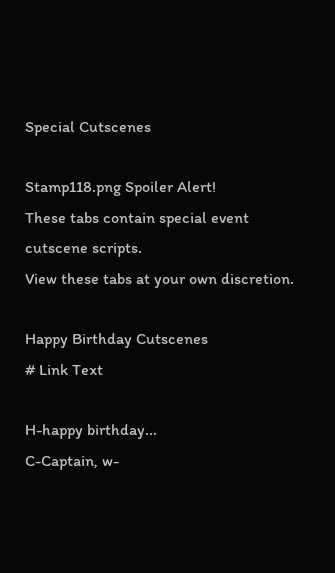Special Cutscenes

Stamp118.png Spoiler Alert!
These tabs contain special event cutscene scripts.
View these tabs at your own discretion.

Happy Birthday Cutscenes
# Link Text

H-happy birthday...
C-Captain, w-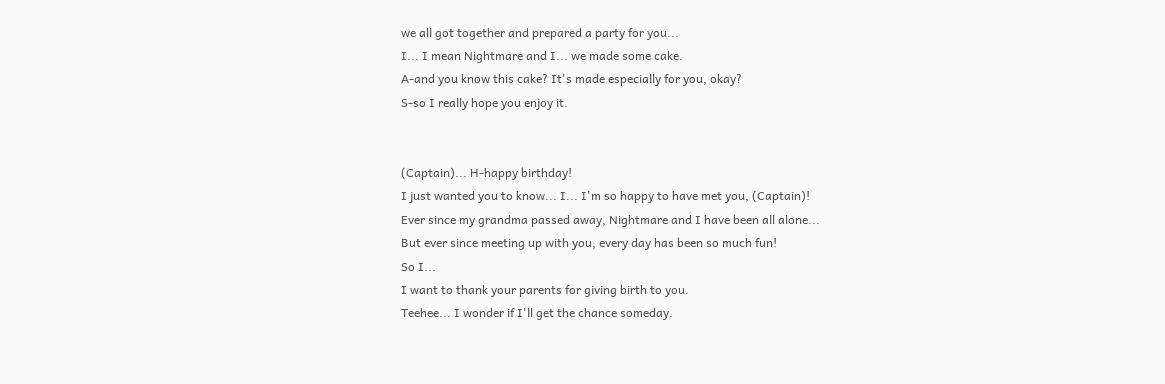we all got together and prepared a party for you...
I... I mean Nightmare and I... we made some cake.
A-and you know this cake? It's made especially for you, okay?
S-so I really hope you enjoy it.


(Captain)... H-happy birthday!
I just wanted you to know... I... I'm so happy to have met you, (Captain)!
Ever since my grandma passed away, Nightmare and I have been all alone...
But ever since meeting up with you, every day has been so much fun!
So I...
I want to thank your parents for giving birth to you.
Teehee... I wonder if I'll get the chance someday.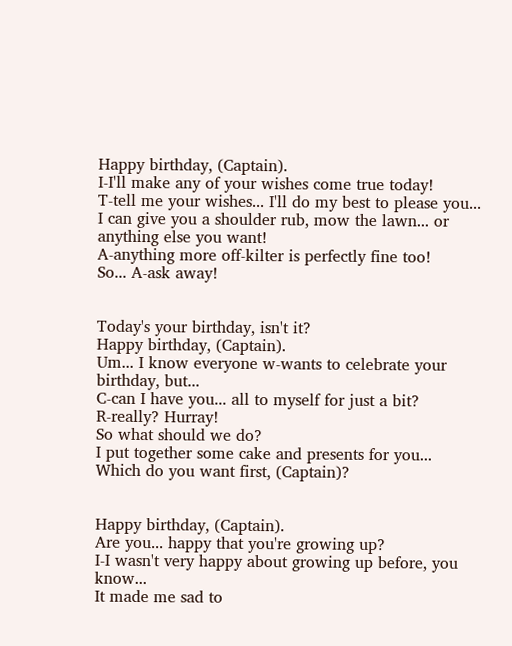Happy birthday, (Captain).
I-I'll make any of your wishes come true today!
T-tell me your wishes... I'll do my best to please you...
I can give you a shoulder rub, mow the lawn... or anything else you want!
A-anything more off-kilter is perfectly fine too!
So... A-ask away!


Today's your birthday, isn't it?
Happy birthday, (Captain).
Um... I know everyone w-wants to celebrate your birthday, but...
C-can I have you... all to myself for just a bit?
R-really? Hurray!
So what should we do?
I put together some cake and presents for you...
Which do you want first, (Captain)?


Happy birthday, (Captain).
Are you... happy that you're growing up?
I-I wasn't very happy about growing up before, you know...
It made me sad to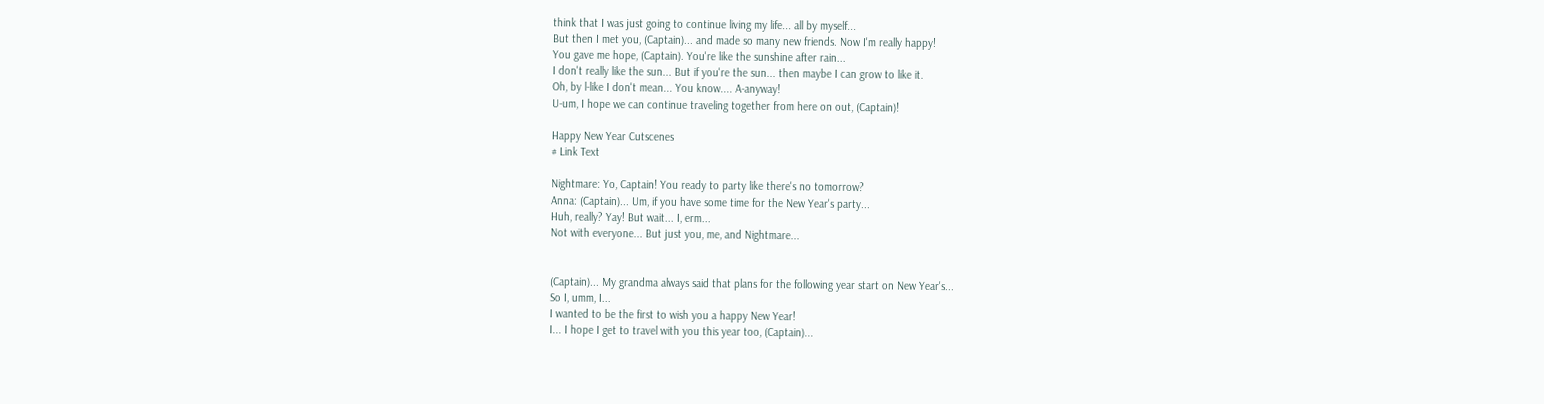think that I was just going to continue living my life... all by myself...
But then I met you, (Captain)... and made so many new friends. Now I'm really happy!
You gave me hope, (Captain). You're like the sunshine after rain...
I don't really like the sun... But if you're the sun... then maybe I can grow to like it.
Oh, by l-like I don't mean... You know.... A-anyway!
U-um, I hope we can continue traveling together from here on out, (Captain)!

Happy New Year Cutscenes
# Link Text

Nightmare: Yo, Captain! You ready to party like there's no tomorrow?
Anna: (Captain)... Um, if you have some time for the New Year's party...
Huh, really? Yay! But wait... I, erm...
Not with everyone... But just you, me, and Nightmare...


(Captain)... My grandma always said that plans for the following year start on New Year's...
So I, umm, I...
I wanted to be the first to wish you a happy New Year!
I... I hope I get to travel with you this year too, (Captain)...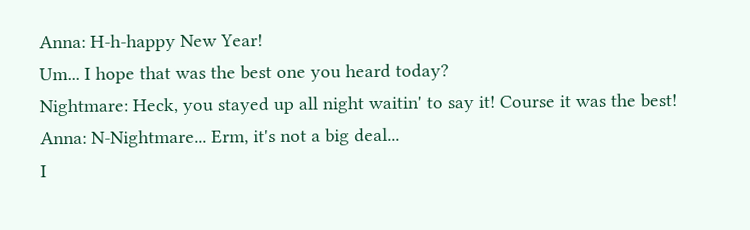Anna: H-h-happy New Year!
Um... I hope that was the best one you heard today?
Nightmare: Heck, you stayed up all night waitin' to say it! Course it was the best!
Anna: N-Nightmare... Erm, it's not a big deal...
I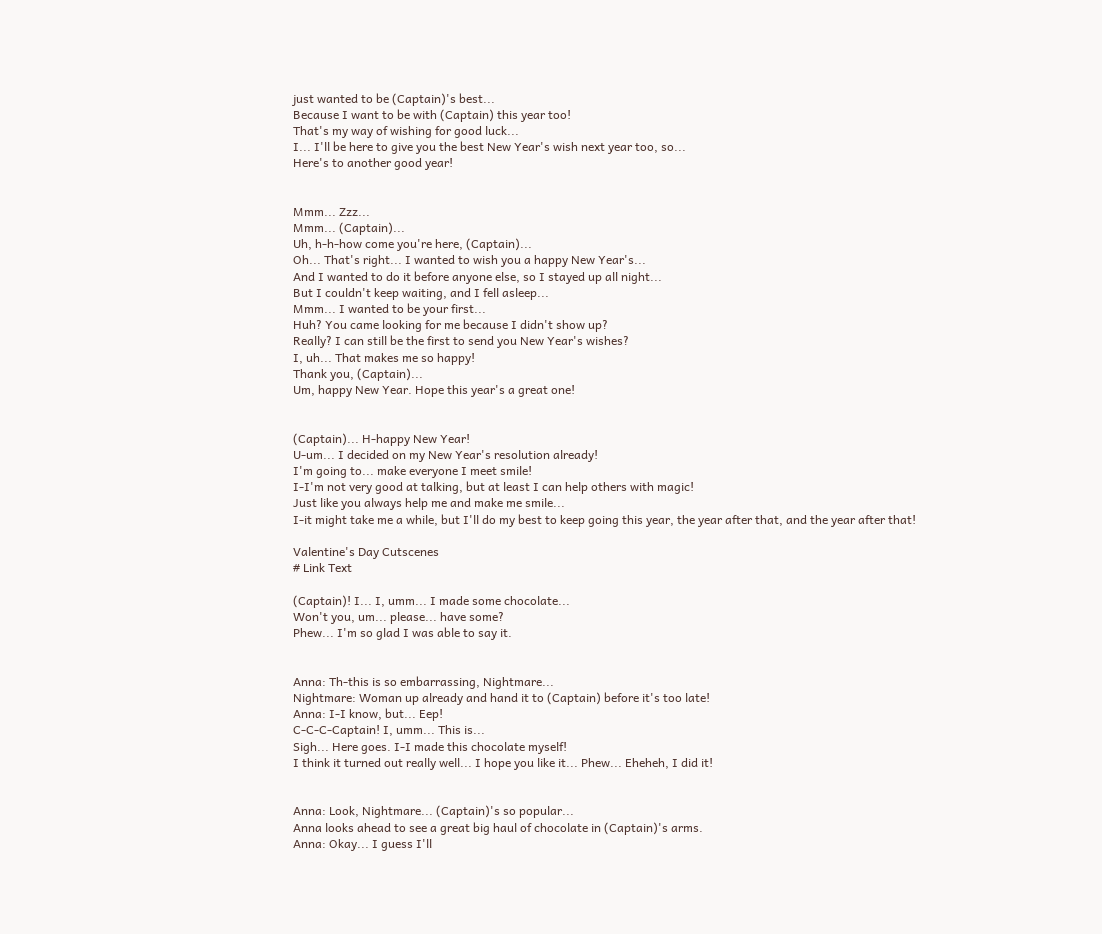just wanted to be (Captain)'s best...
Because I want to be with (Captain) this year too!
That's my way of wishing for good luck...
I... I'll be here to give you the best New Year's wish next year too, so...
Here's to another good year!


Mmm... Zzz...
Mmm... (Captain)...
Uh, h-h-how come you're here, (Captain)...
Oh... That's right... I wanted to wish you a happy New Year's...
And I wanted to do it before anyone else, so I stayed up all night...
But I couldn't keep waiting, and I fell asleep...
Mmm... I wanted to be your first...
Huh? You came looking for me because I didn't show up?
Really? I can still be the first to send you New Year's wishes?
I, uh... That makes me so happy!
Thank you, (Captain)...
Um, happy New Year. Hope this year's a great one!


(Captain)... H-happy New Year!
U-um... I decided on my New Year's resolution already!
I'm going to... make everyone I meet smile!
I-I'm not very good at talking, but at least I can help others with magic!
Just like you always help me and make me smile...
I-it might take me a while, but I'll do my best to keep going this year, the year after that, and the year after that!

Valentine's Day Cutscenes
# Link Text

(Captain)! I... I, umm... I made some chocolate...
Won't you, um... please... have some?
Phew... I'm so glad I was able to say it.


Anna: Th-this is so embarrassing, Nightmare...
Nightmare: Woman up already and hand it to (Captain) before it's too late!
Anna: I-I know, but... Eep!
C-C-C-Captain! I, umm... This is...
Sigh... Here goes. I-I made this chocolate myself!
I think it turned out really well... I hope you like it... Phew... Eheheh, I did it!


Anna: Look, Nightmare... (Captain)'s so popular...
Anna looks ahead to see a great big haul of chocolate in (Captain)'s arms.
Anna: Okay... I guess I'll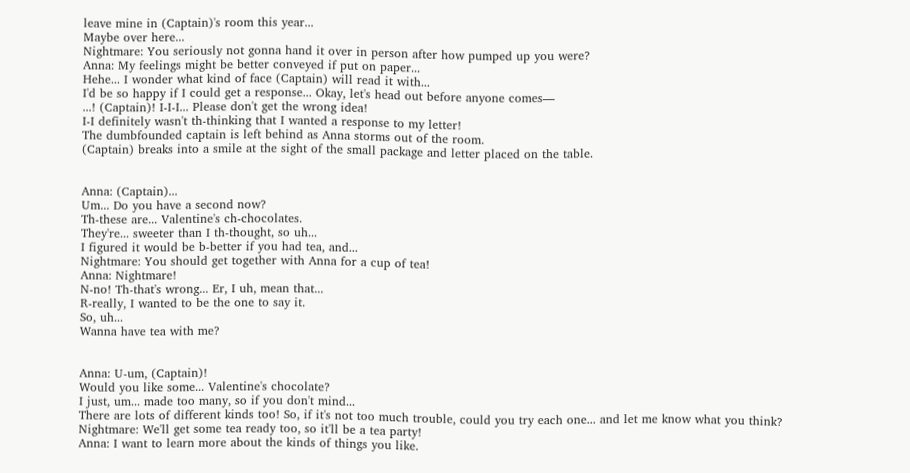leave mine in (Captain)'s room this year...
Maybe over here...
Nightmare: You seriously not gonna hand it over in person after how pumped up you were?
Anna: My feelings might be better conveyed if put on paper...
Hehe... I wonder what kind of face (Captain) will read it with...
I'd be so happy if I could get a response... Okay, let's head out before anyone comes—
...! (Captain)! I-I-I... Please don't get the wrong idea!
I-I definitely wasn't th-thinking that I wanted a response to my letter!
The dumbfounded captain is left behind as Anna storms out of the room.
(Captain) breaks into a smile at the sight of the small package and letter placed on the table.


Anna: (Captain)...
Um... Do you have a second now?
Th-these are... Valentine's ch-chocolates.
They're... sweeter than I th-thought, so uh...
I figured it would be b-better if you had tea, and...
Nightmare: You should get together with Anna for a cup of tea!
Anna: Nightmare!
N-no! Th-that's wrong... Er, I uh, mean that...
R-really, I wanted to be the one to say it.
So, uh...
Wanna have tea with me?


Anna: U-um, (Captain)!
Would you like some... Valentine's chocolate?
I just, um... made too many, so if you don't mind...
There are lots of different kinds too! So, if it's not too much trouble, could you try each one... and let me know what you think?
Nightmare: We'll get some tea ready too, so it'll be a tea party!
Anna: I want to learn more about the kinds of things you like.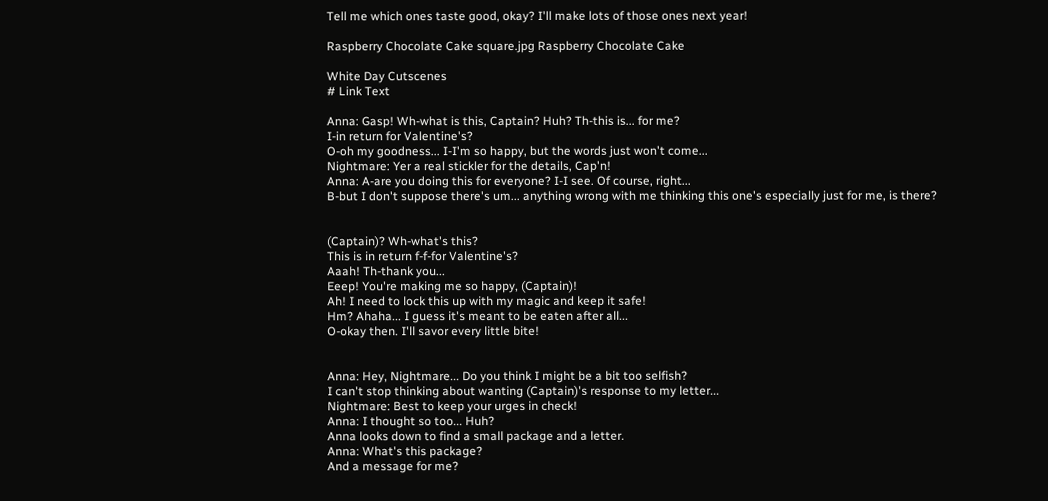Tell me which ones taste good, okay? I'll make lots of those ones next year!

Raspberry Chocolate Cake square.jpg Raspberry Chocolate Cake

White Day Cutscenes
# Link Text

Anna: Gasp! Wh-what is this, Captain? Huh? Th-this is... for me?
I-in return for Valentine's?
O-oh my goodness... I-I'm so happy, but the words just won't come...
Nightmare: Yer a real stickler for the details, Cap'n!
Anna: A-are you doing this for everyone? I-I see. Of course, right...
B-but I don't suppose there's um... anything wrong with me thinking this one's especially just for me, is there?


(Captain)? Wh-what's this?
This is in return f-f-for Valentine's?
Aaah! Th-thank you...
Eeep! You're making me so happy, (Captain)!
Ah! I need to lock this up with my magic and keep it safe!
Hm? Ahaha... I guess it's meant to be eaten after all...
O-okay then. I'll savor every little bite!


Anna: Hey, Nightmare... Do you think I might be a bit too selfish?
I can't stop thinking about wanting (Captain)'s response to my letter...
Nightmare: Best to keep your urges in check!
Anna: I thought so too... Huh?
Anna looks down to find a small package and a letter.
Anna: What's this package?
And a message for me?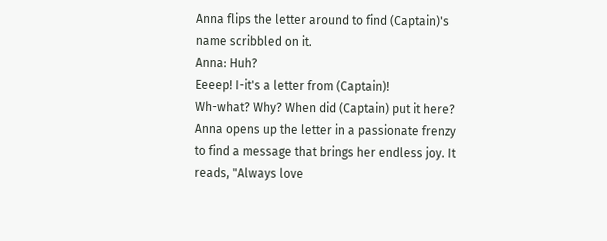Anna flips the letter around to find (Captain)'s name scribbled on it.
Anna: Huh?
Eeeep! I-it's a letter from (Captain)!
Wh-what? Why? When did (Captain) put it here?
Anna opens up the letter in a passionate frenzy to find a message that brings her endless joy. It reads, "Always love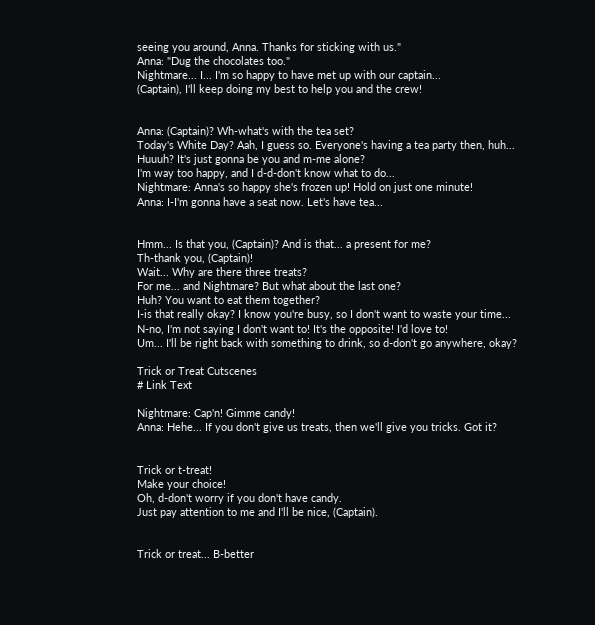seeing you around, Anna. Thanks for sticking with us."
Anna: "Dug the chocolates too."
Nightmare... I... I'm so happy to have met up with our captain...
(Captain), I'll keep doing my best to help you and the crew!


Anna: (Captain)? Wh-what's with the tea set?
Today's White Day? Aah, I guess so. Everyone's having a tea party then, huh...
Huuuh? It's just gonna be you and m-me alone?
I'm way too happy, and I d-d-don't know what to do...
Nightmare: Anna's so happy she's frozen up! Hold on just one minute!
Anna: I-I'm gonna have a seat now. Let's have tea...


Hmm... Is that you, (Captain)? And is that... a present for me?
Th-thank you, (Captain)!
Wait... Why are there three treats?
For me... and Nightmare? But what about the last one?
Huh? You want to eat them together?
I-is that really okay? I know you're busy, so I don't want to waste your time...
N-no, I'm not saying I don't want to! It's the opposite! I'd love to!
Um... I'll be right back with something to drink, so d-don't go anywhere, okay?

Trick or Treat Cutscenes
# Link Text

Nightmare: Cap'n! Gimme candy!
Anna: Hehe... If you don't give us treats, then we'll give you tricks. Got it?


Trick or t-treat!
Make your choice!
Oh, d-don't worry if you don't have candy.
Just pay attention to me and I'll be nice, (Captain).


Trick or treat... B-better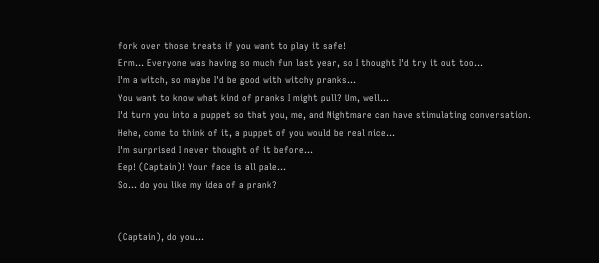fork over those treats if you want to play it safe!
Erm... Everyone was having so much fun last year, so I thought I'd try it out too...
I'm a witch, so maybe I'd be good with witchy pranks...
You want to know what kind of pranks I might pull? Um, well...
I'd turn you into a puppet so that you, me, and Nightmare can have stimulating conversation.
Hehe, come to think of it, a puppet of you would be real nice...
I'm surprised I never thought of it before...
Eep! (Captain)! Your face is all pale...
So... do you like my idea of a prank?


(Captain), do you...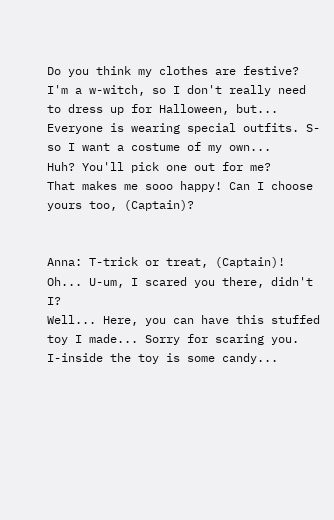Do you think my clothes are festive?
I'm a w-witch, so I don't really need to dress up for Halloween, but...
Everyone is wearing special outfits. S-so I want a costume of my own...
Huh? You'll pick one out for me?
That makes me sooo happy! Can I choose yours too, (Captain)?


Anna: T-trick or treat, (Captain)!
Oh... U-um, I scared you there, didn't I?
Well... Here, you can have this stuffed toy I made... Sorry for scaring you.
I-inside the toy is some candy...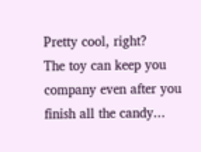Pretty cool, right?
The toy can keep you company even after you finish all the candy...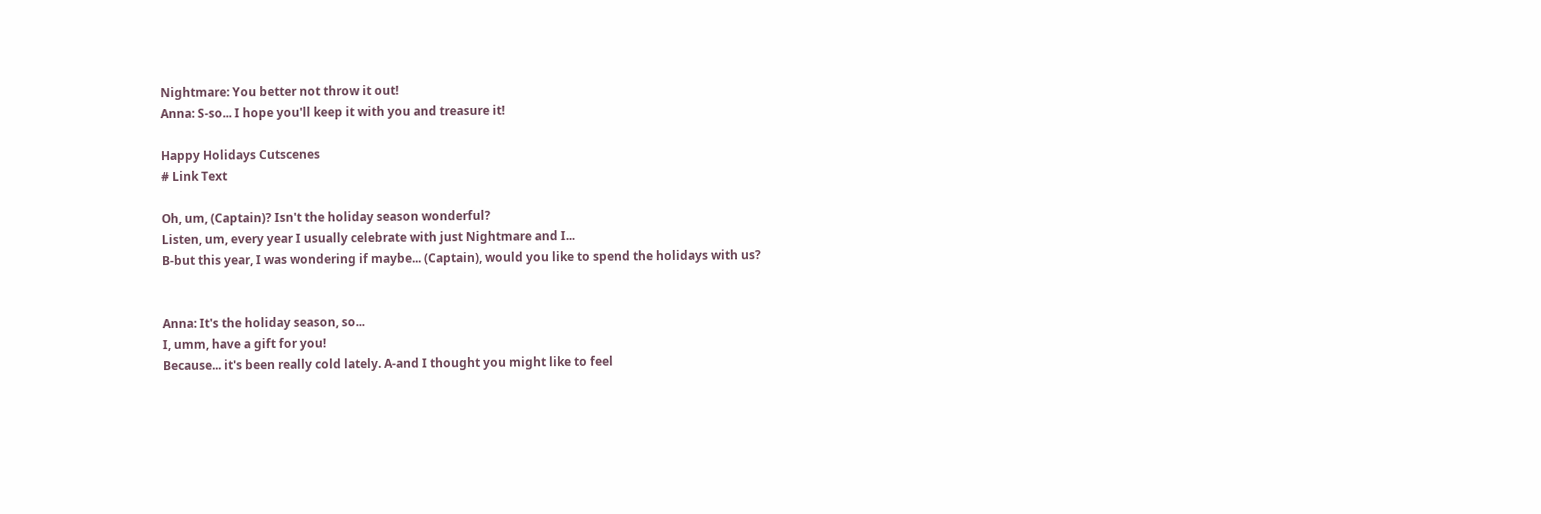Nightmare: You better not throw it out!
Anna: S-so... I hope you'll keep it with you and treasure it!

Happy Holidays Cutscenes
# Link Text

Oh, um, (Captain)? Isn't the holiday season wonderful?
Listen, um, every year I usually celebrate with just Nightmare and I...
B-but this year, I was wondering if maybe... (Captain), would you like to spend the holidays with us?


Anna: It's the holiday season, so...
I, umm, have a gift for you!
Because... it's been really cold lately. A-and I thought you might like to feel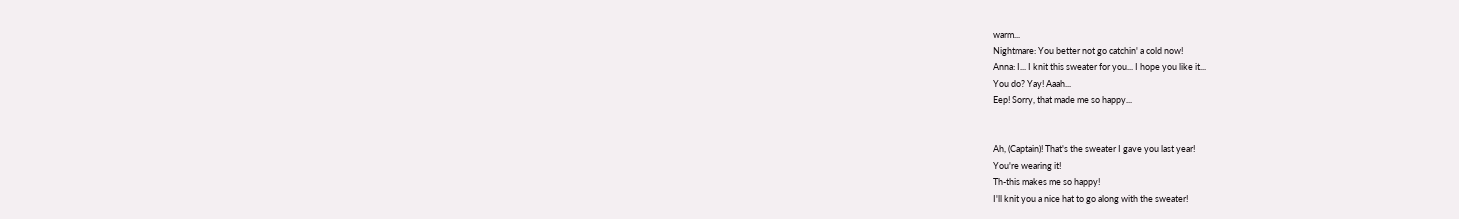warm...
Nightmare: You better not go catchin' a cold now!
Anna: I... I knit this sweater for you... I hope you like it...
You do? Yay! Aaah...
Eep! Sorry, that made me so happy...


Ah, (Captain)! That's the sweater I gave you last year!
You're wearing it!
Th-this makes me so happy!
I'll knit you a nice hat to go along with the sweater!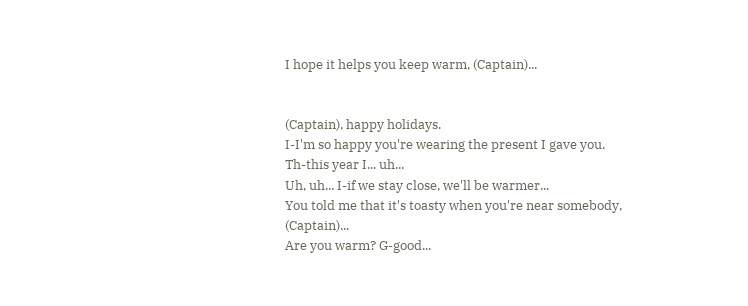I hope it helps you keep warm, (Captain)...


(Captain), happy holidays.
I-I'm so happy you're wearing the present I gave you.
Th-this year I... uh...
Uh, uh... I-if we stay close, we'll be warmer...
You told me that it's toasty when you're near somebody, (Captain)...
Are you warm? G-good...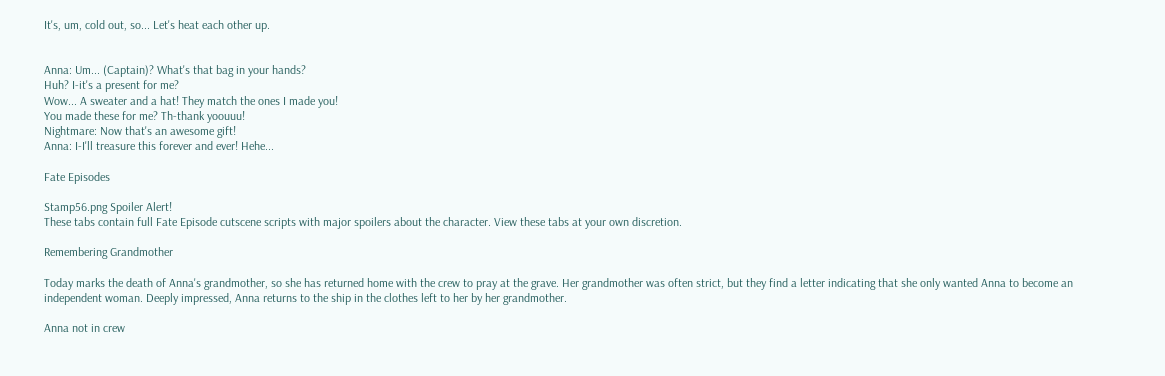It's, um, cold out, so... Let's heat each other up.


Anna: Um... (Captain)? What's that bag in your hands?
Huh? I-it's a present for me?
Wow... A sweater and a hat! They match the ones I made you!
You made these for me? Th-thank yoouuu!
Nightmare: Now that's an awesome gift!
Anna: I-I'll treasure this forever and ever! Hehe...

Fate Episodes

Stamp56.png Spoiler Alert!
These tabs contain full Fate Episode cutscene scripts with major spoilers about the character. View these tabs at your own discretion.

Remembering Grandmother

Today marks the death of Anna's grandmother, so she has returned home with the crew to pray at the grave. Her grandmother was often strict, but they find a letter indicating that she only wanted Anna to become an independent woman. Deeply impressed, Anna returns to the ship in the clothes left to her by her grandmother.

Anna not in crew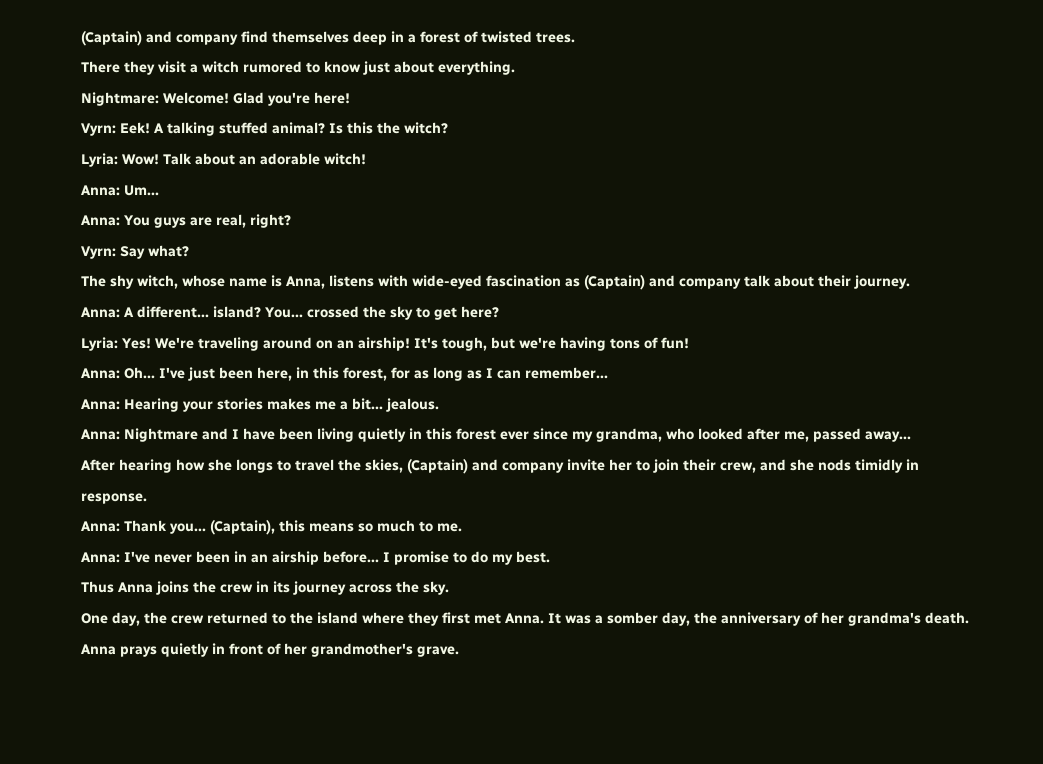(Captain) and company find themselves deep in a forest of twisted trees.
There they visit a witch rumored to know just about everything.
Nightmare: Welcome! Glad you're here!
Vyrn: Eek! A talking stuffed animal? Is this the witch?
Lyria: Wow! Talk about an adorable witch!
Anna: Um...
Anna: You guys are real, right?
Vyrn: Say what?
The shy witch, whose name is Anna, listens with wide-eyed fascination as (Captain) and company talk about their journey.
Anna: A different... island? You... crossed the sky to get here?
Lyria: Yes! We're traveling around on an airship! It's tough, but we're having tons of fun!
Anna: Oh... I've just been here, in this forest, for as long as I can remember...
Anna: Hearing your stories makes me a bit... jealous.
Anna: Nightmare and I have been living quietly in this forest ever since my grandma, who looked after me, passed away...
After hearing how she longs to travel the skies, (Captain) and company invite her to join their crew, and she nods timidly in response.
Anna: Thank you... (Captain), this means so much to me.
Anna: I've never been in an airship before... I promise to do my best.
Thus Anna joins the crew in its journey across the sky.
One day, the crew returned to the island where they first met Anna. It was a somber day, the anniversary of her grandma's death.
Anna prays quietly in front of her grandmother's grave.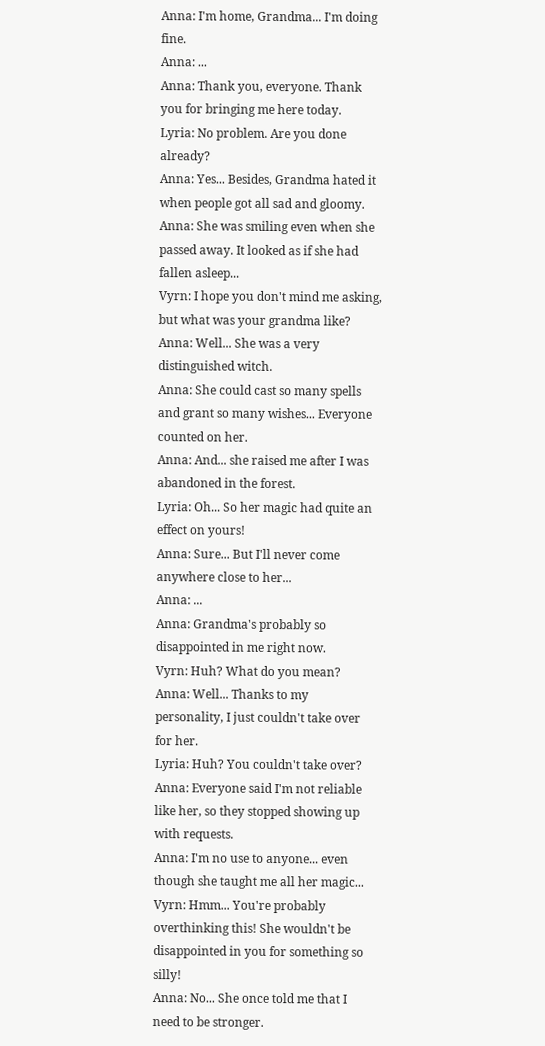Anna: I'm home, Grandma... I'm doing fine.
Anna: ...
Anna: Thank you, everyone. Thank you for bringing me here today.
Lyria: No problem. Are you done already?
Anna: Yes... Besides, Grandma hated it when people got all sad and gloomy.
Anna: She was smiling even when she passed away. It looked as if she had fallen asleep...
Vyrn: I hope you don't mind me asking, but what was your grandma like?
Anna: Well... She was a very distinguished witch.
Anna: She could cast so many spells and grant so many wishes... Everyone counted on her.
Anna: And... she raised me after I was abandoned in the forest.
Lyria: Oh... So her magic had quite an effect on yours!
Anna: Sure... But I'll never come anywhere close to her...
Anna: ...
Anna: Grandma's probably so disappointed in me right now.
Vyrn: Huh? What do you mean?
Anna: Well... Thanks to my personality, I just couldn't take over for her.
Lyria: Huh? You couldn't take over?
Anna: Everyone said I'm not reliable like her, so they stopped showing up with requests.
Anna: I'm no use to anyone... even though she taught me all her magic...
Vyrn: Hmm... You're probably overthinking this! She wouldn't be disappointed in you for something so silly!
Anna: No... She once told me that I need to be stronger.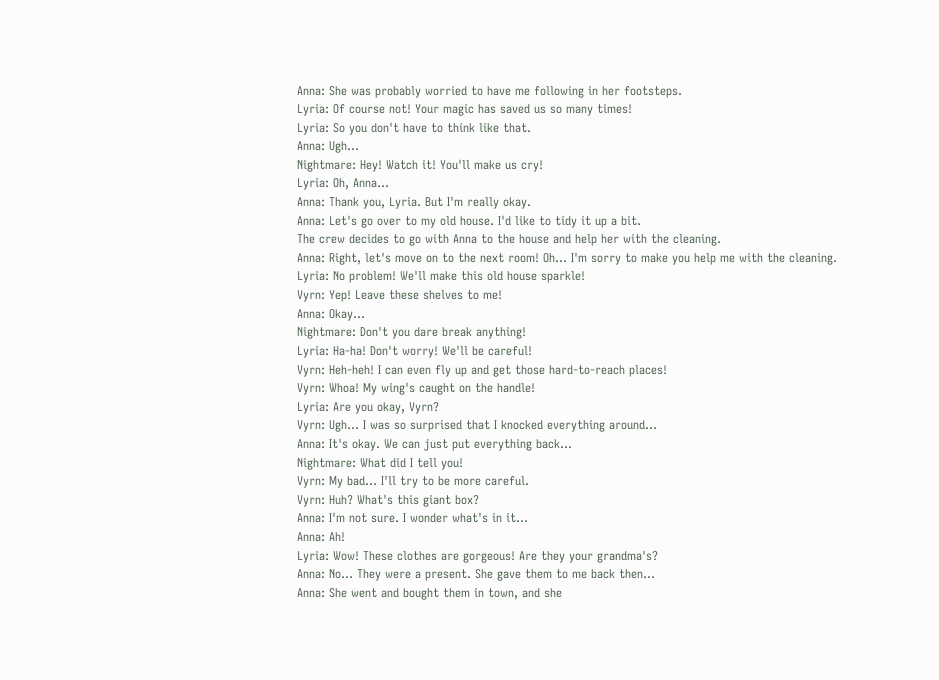Anna: She was probably worried to have me following in her footsteps.
Lyria: Of course not! Your magic has saved us so many times!
Lyria: So you don't have to think like that.
Anna: Ugh...
Nightmare: Hey! Watch it! You'll make us cry!
Lyria: Oh, Anna...
Anna: Thank you, Lyria. But I'm really okay.
Anna: Let's go over to my old house. I'd like to tidy it up a bit.
The crew decides to go with Anna to the house and help her with the cleaning.
Anna: Right, let's move on to the next room! Oh... I'm sorry to make you help me with the cleaning.
Lyria: No problem! We'll make this old house sparkle!
Vyrn: Yep! Leave these shelves to me!
Anna: Okay...
Nightmare: Don't you dare break anything!
Lyria: Ha-ha! Don't worry! We'll be careful!
Vyrn: Heh-heh! I can even fly up and get those hard-to-reach places!
Vyrn: Whoa! My wing's caught on the handle!
Lyria: Are you okay, Vyrn?
Vyrn: Ugh... I was so surprised that I knocked everything around...
Anna: It's okay. We can just put everything back...
Nightmare: What did I tell you!
Vyrn: My bad... I'll try to be more careful.
Vyrn: Huh? What's this giant box?
Anna: I'm not sure. I wonder what's in it...
Anna: Ah!
Lyria: Wow! These clothes are gorgeous! Are they your grandma's?
Anna: No... They were a present. She gave them to me back then...
Anna: She went and bought them in town, and she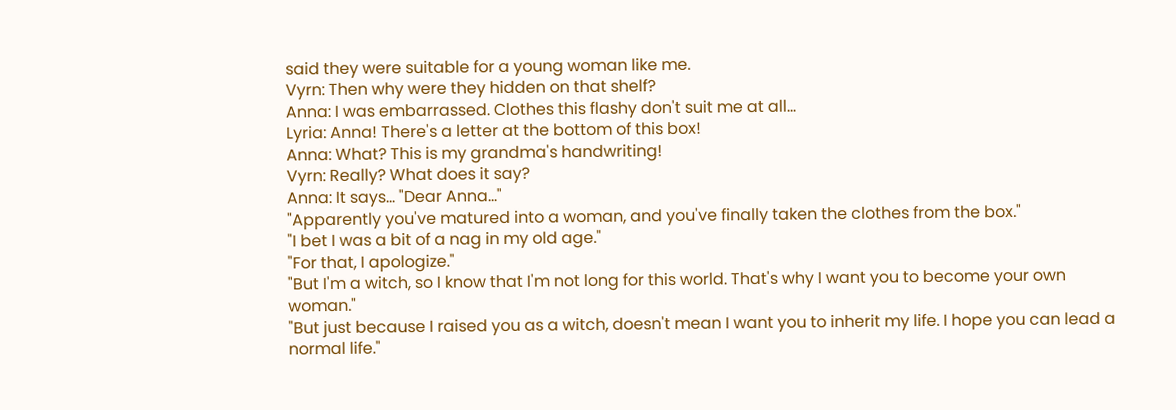said they were suitable for a young woman like me.
Vyrn: Then why were they hidden on that shelf?
Anna: I was embarrassed. Clothes this flashy don't suit me at all...
Lyria: Anna! There's a letter at the bottom of this box!
Anna: What? This is my grandma's handwriting!
Vyrn: Really? What does it say?
Anna: It says... "Dear Anna..."
"Apparently you've matured into a woman, and you've finally taken the clothes from the box."
"I bet I was a bit of a nag in my old age."
"For that, I apologize."
"But I'm a witch, so I know that I'm not long for this world. That's why I want you to become your own woman."
"But just because I raised you as a witch, doesn't mean I want you to inherit my life. I hope you can lead a normal life."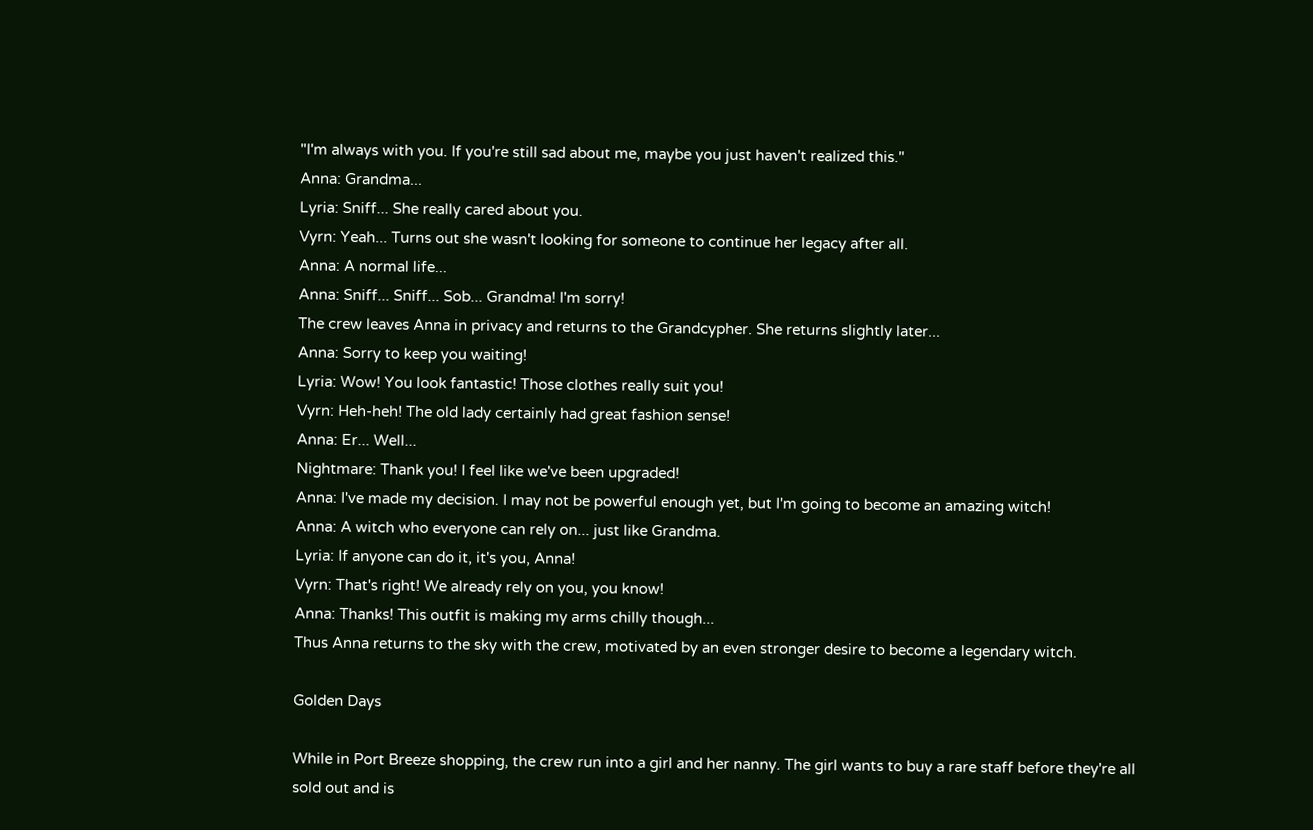"I'm always with you. If you're still sad about me, maybe you just haven't realized this."
Anna: Grandma...
Lyria: Sniff... She really cared about you.
Vyrn: Yeah... Turns out she wasn't looking for someone to continue her legacy after all.
Anna: A normal life...
Anna: Sniff... Sniff... Sob... Grandma! I'm sorry!
The crew leaves Anna in privacy and returns to the Grandcypher. She returns slightly later...
Anna: Sorry to keep you waiting!
Lyria: Wow! You look fantastic! Those clothes really suit you!
Vyrn: Heh-heh! The old lady certainly had great fashion sense!
Anna: Er... Well...
Nightmare: Thank you! I feel like we've been upgraded!
Anna: I've made my decision. I may not be powerful enough yet, but I'm going to become an amazing witch!
Anna: A witch who everyone can rely on... just like Grandma.
Lyria: If anyone can do it, it's you, Anna!
Vyrn: That's right! We already rely on you, you know!
Anna: Thanks! This outfit is making my arms chilly though...
Thus Anna returns to the sky with the crew, motivated by an even stronger desire to become a legendary witch.

Golden Days

While in Port Breeze shopping, the crew run into a girl and her nanny. The girl wants to buy a rare staff before they're all sold out and is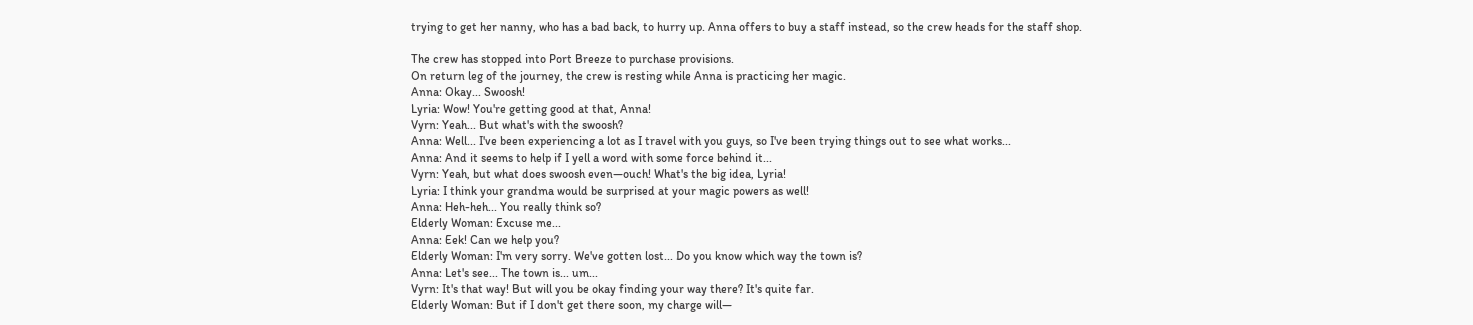trying to get her nanny, who has a bad back, to hurry up. Anna offers to buy a staff instead, so the crew heads for the staff shop.

The crew has stopped into Port Breeze to purchase provisions.
On return leg of the journey, the crew is resting while Anna is practicing her magic.
Anna: Okay... Swoosh!
Lyria: Wow! You're getting good at that, Anna!
Vyrn: Yeah... But what's with the swoosh?
Anna: Well... I've been experiencing a lot as I travel with you guys, so I've been trying things out to see what works...
Anna: And it seems to help if I yell a word with some force behind it...
Vyrn: Yeah, but what does swoosh even—ouch! What's the big idea, Lyria!
Lyria: I think your grandma would be surprised at your magic powers as well!
Anna: Heh-heh... You really think so?
Elderly Woman: Excuse me...
Anna: Eek! Can we help you?
Elderly Woman: I'm very sorry. We've gotten lost... Do you know which way the town is?
Anna: Let's see... The town is... um...
Vyrn: It's that way! But will you be okay finding your way there? It's quite far.
Elderly Woman: But if I don't get there soon, my charge will—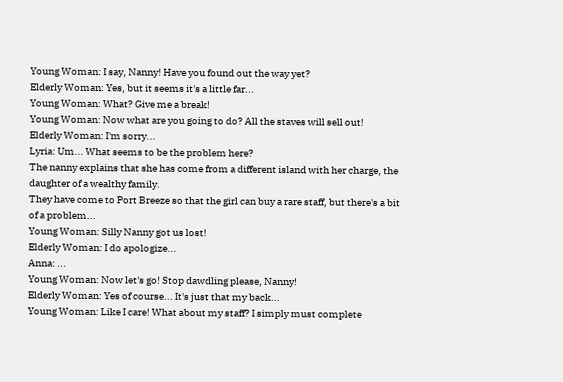Young Woman: I say, Nanny! Have you found out the way yet?
Elderly Woman: Yes, but it seems it's a little far...
Young Woman: What? Give me a break!
Young Woman: Now what are you going to do? All the staves will sell out!
Elderly Woman: I'm sorry...
Lyria: Um... What seems to be the problem here?
The nanny explains that she has come from a different island with her charge, the daughter of a wealthy family.
They have come to Port Breeze so that the girl can buy a rare staff, but there's a bit of a problem...
Young Woman: Silly Nanny got us lost!
Elderly Woman: I do apologize...
Anna: ...
Young Woman: Now let's go! Stop dawdling please, Nanny!
Elderly Woman: Yes of course... It's just that my back...
Young Woman: Like I care! What about my staff? I simply must complete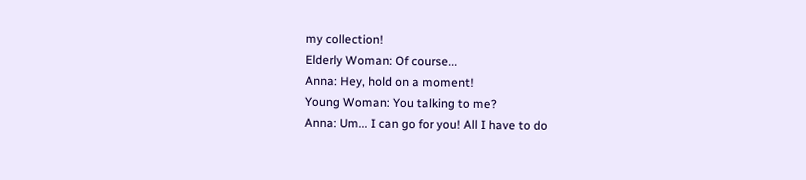my collection!
Elderly Woman: Of course...
Anna: Hey, hold on a moment!
Young Woman: You talking to me?
Anna: Um... I can go for you! All I have to do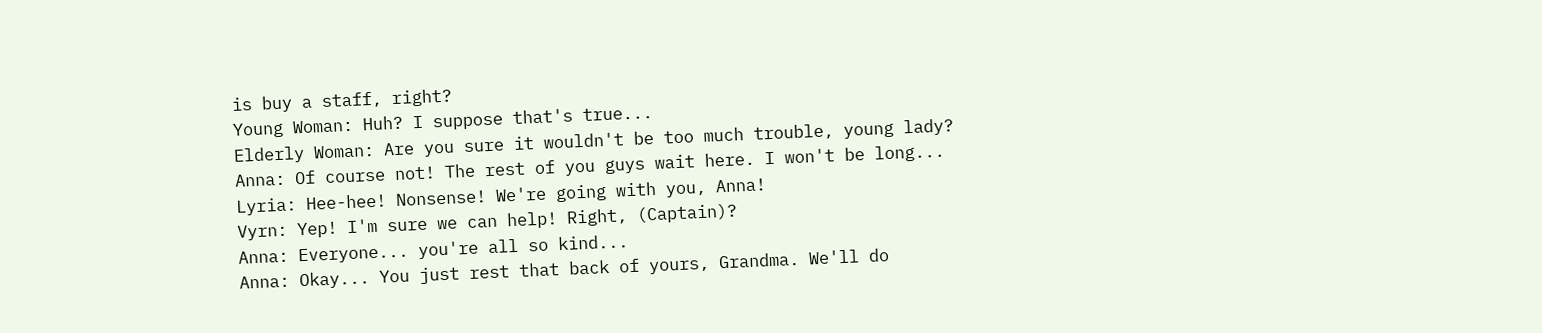is buy a staff, right?
Young Woman: Huh? I suppose that's true...
Elderly Woman: Are you sure it wouldn't be too much trouble, young lady?
Anna: Of course not! The rest of you guys wait here. I won't be long...
Lyria: Hee-hee! Nonsense! We're going with you, Anna!
Vyrn: Yep! I'm sure we can help! Right, (Captain)?
Anna: Everyone... you're all so kind...
Anna: Okay... You just rest that back of yours, Grandma. We'll do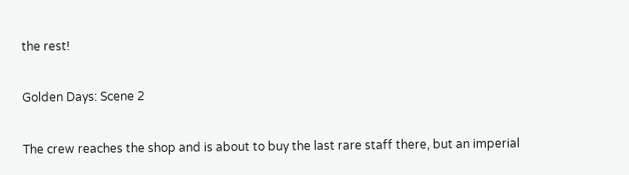the rest!

Golden Days: Scene 2

The crew reaches the shop and is about to buy the last rare staff there, but an imperial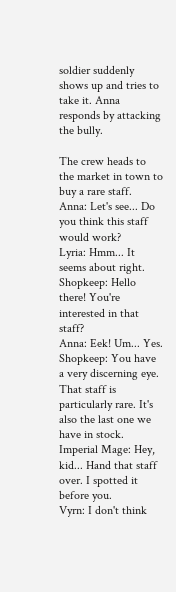soldier suddenly shows up and tries to take it. Anna responds by attacking the bully.

The crew heads to the market in town to buy a rare staff.
Anna: Let's see... Do you think this staff would work?
Lyria: Hmm... It seems about right.
Shopkeep: Hello there! You're interested in that staff?
Anna: Eek! Um... Yes.
Shopkeep: You have a very discerning eye. That staff is particularly rare. It's also the last one we have in stock.
Imperial Mage: Hey, kid... Hand that staff over. I spotted it before you.
Vyrn: I don't think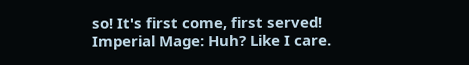so! It's first come, first served!
Imperial Mage: Huh? Like I care.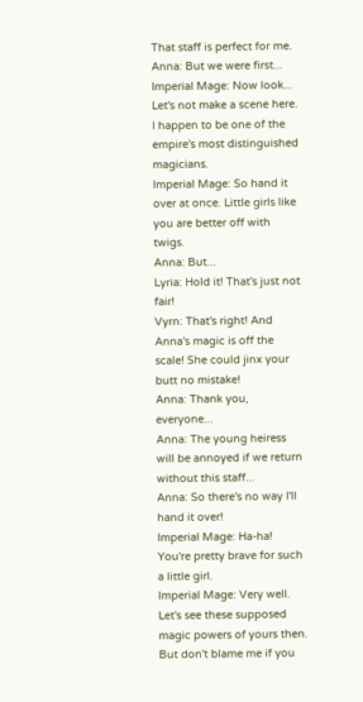That staff is perfect for me.
Anna: But we were first...
Imperial Mage: Now look... Let's not make a scene here. I happen to be one of the empire's most distinguished magicians.
Imperial Mage: So hand it over at once. Little girls like you are better off with twigs.
Anna: But...
Lyria: Hold it! That's just not fair!
Vyrn: That's right! And Anna's magic is off the scale! She could jinx your butt no mistake!
Anna: Thank you, everyone...
Anna: The young heiress will be annoyed if we return without this staff...
Anna: So there's no way I'll hand it over!
Imperial Mage: Ha-ha! You're pretty brave for such a little girl.
Imperial Mage: Very well. Let's see these supposed magic powers of yours then. But don't blame me if you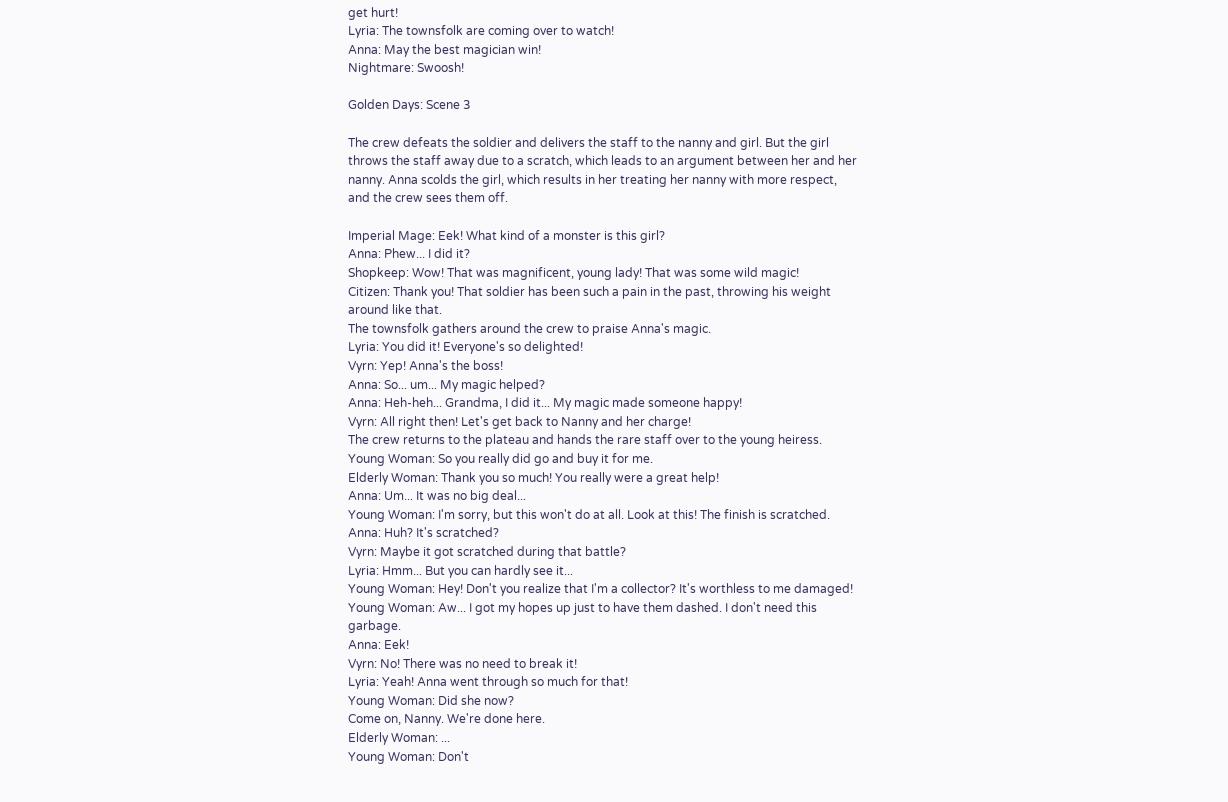get hurt!
Lyria: The townsfolk are coming over to watch!
Anna: May the best magician win!
Nightmare: Swoosh!

Golden Days: Scene 3

The crew defeats the soldier and delivers the staff to the nanny and girl. But the girl throws the staff away due to a scratch, which leads to an argument between her and her nanny. Anna scolds the girl, which results in her treating her nanny with more respect, and the crew sees them off.

Imperial Mage: Eek! What kind of a monster is this girl?
Anna: Phew... I did it?
Shopkeep: Wow! That was magnificent, young lady! That was some wild magic!
Citizen: Thank you! That soldier has been such a pain in the past, throwing his weight around like that.
The townsfolk gathers around the crew to praise Anna's magic.
Lyria: You did it! Everyone's so delighted!
Vyrn: Yep! Anna's the boss!
Anna: So... um... My magic helped?
Anna: Heh-heh... Grandma, I did it... My magic made someone happy!
Vyrn: All right then! Let's get back to Nanny and her charge!
The crew returns to the plateau and hands the rare staff over to the young heiress.
Young Woman: So you really did go and buy it for me.
Elderly Woman: Thank you so much! You really were a great help!
Anna: Um... It was no big deal...
Young Woman: I'm sorry, but this won't do at all. Look at this! The finish is scratched.
Anna: Huh? It's scratched?
Vyrn: Maybe it got scratched during that battle?
Lyria: Hmm... But you can hardly see it...
Young Woman: Hey! Don't you realize that I'm a collector? It's worthless to me damaged!
Young Woman: Aw... I got my hopes up just to have them dashed. I don't need this garbage.
Anna: Eek!
Vyrn: No! There was no need to break it!
Lyria: Yeah! Anna went through so much for that!
Young Woman: Did she now?
Come on, Nanny. We're done here.
Elderly Woman: ...
Young Woman: Don't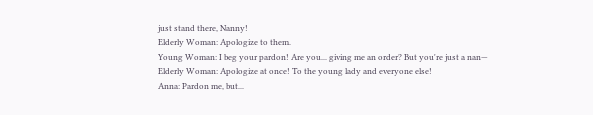just stand there, Nanny!
Elderly Woman: Apologize to them.
Young Woman: I beg your pardon! Are you... giving me an order? But you're just a nan—
Elderly Woman: Apologize at once! To the young lady and everyone else!
Anna: Pardon me, but...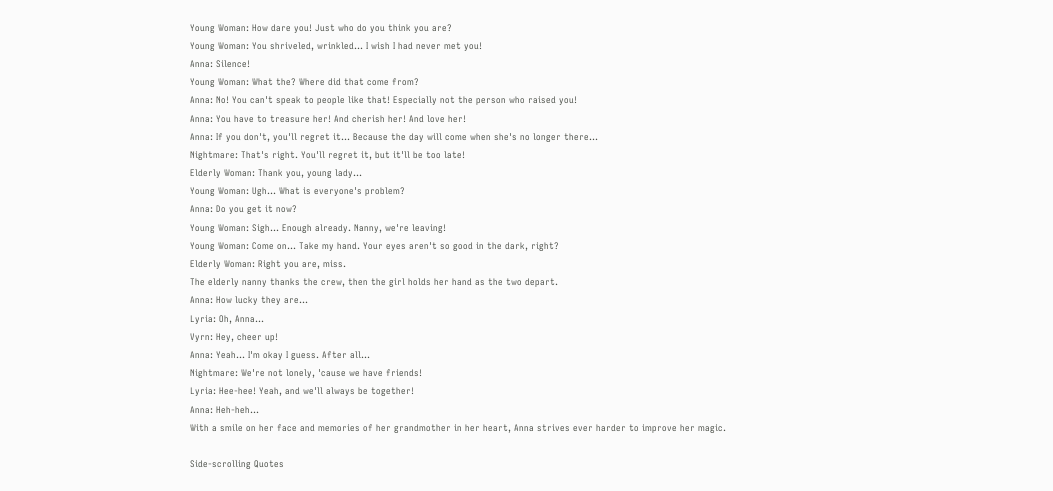Young Woman: How dare you! Just who do you think you are?
Young Woman: You shriveled, wrinkled... I wish I had never met you!
Anna: Silence!
Young Woman: What the? Where did that come from?
Anna: No! You can't speak to people like that! Especially not the person who raised you!
Anna: You have to treasure her! And cherish her! And love her!
Anna: If you don't, you'll regret it... Because the day will come when she's no longer there...
Nightmare: That's right. You'll regret it, but it'll be too late!
Elderly Woman: Thank you, young lady...
Young Woman: Ugh... What is everyone's problem?
Anna: Do you get it now?
Young Woman: Sigh... Enough already. Nanny, we're leaving!
Young Woman: Come on... Take my hand. Your eyes aren't so good in the dark, right?
Elderly Woman: Right you are, miss.
The elderly nanny thanks the crew, then the girl holds her hand as the two depart.
Anna: How lucky they are...
Lyria: Oh, Anna...
Vyrn: Hey, cheer up!
Anna: Yeah... I'm okay I guess. After all...
Nightmare: We're not lonely, 'cause we have friends!
Lyria: Hee-hee! Yeah, and we'll always be together!
Anna: Heh-heh...
With a smile on her face and memories of her grandmother in her heart, Anna strives ever harder to improve her magic.

Side-scrolling Quotes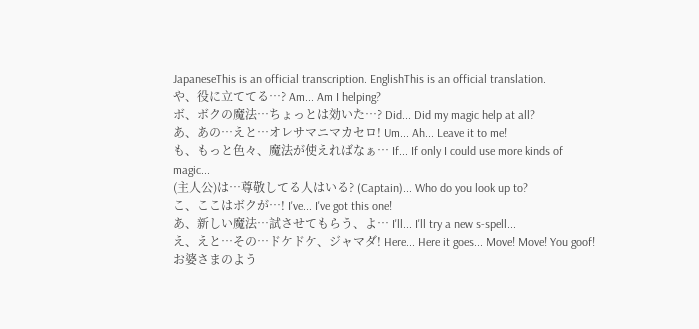JapaneseThis is an official transcription. EnglishThis is an official translation.
や、役に立ててる…? Am... Am I helping?
ボ、ボクの魔法…ちょっとは効いた…? Did... Did my magic help at all?
あ、あの…えと…オレサマニマカセロ! Um... Ah... Leave it to me!
も、もっと色々、魔法が使えればなぁ… If... If only I could use more kinds of magic...
(主人公)は…尊敬してる人はいる? (Captain)... Who do you look up to?
こ、ここはボクが…! I've... I've got this one!
あ、新しい魔法…試させてもらう、よ… I'll... I'll try a new s-spell...
え、えと…その…ドケドケ、ジャマダ! Here... Here it goes... Move! Move! You goof!
お婆さまのよう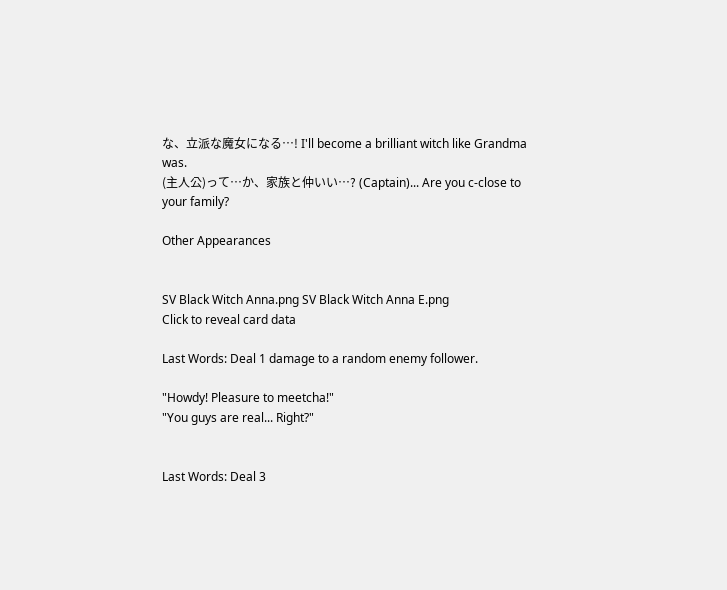な、立派な魔女になる…! I'll become a brilliant witch like Grandma was.
(主人公)って…か、家族と仲いい…? (Captain)... Are you c-close to your family?

Other Appearances


SV Black Witch Anna.png SV Black Witch Anna E.png
Click to reveal card data

Last Words: Deal 1 damage to a random enemy follower.

"Howdy! Pleasure to meetcha!"
"You guys are real... Right?"


Last Words: Deal 3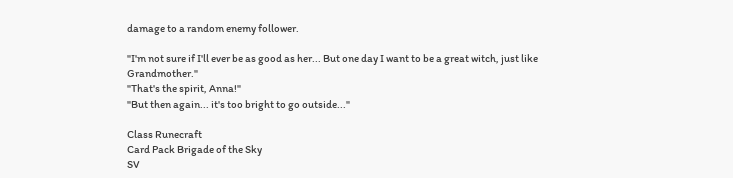damage to a random enemy follower.

"I'm not sure if I'll ever be as good as her... But one day I want to be a great witch, just like Grandmother."
"That's the spirit, Anna!"
"But then again... it's too bright to go outside..."

Class Runecraft
Card Pack Brigade of the Sky
SV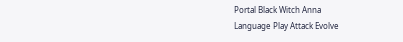Portal Black Witch Anna
Language Play Attack Evolve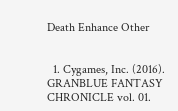Death Enhance Other


  1. Cygames, Inc. (2016). GRANBLUE FANTASY CHRONICLE vol. 01.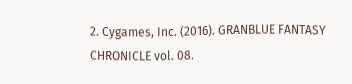2. Cygames, Inc. (2016). GRANBLUE FANTASY CHRONICLE vol. 08.